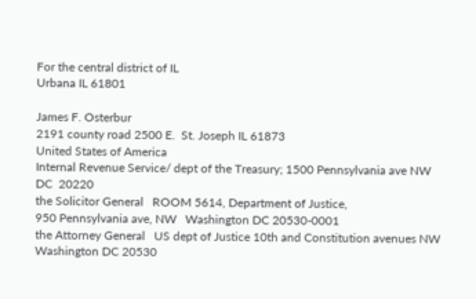For the central district of IL
Urbana IL 61801

James F. Osterbur
2191 county road 2500 E.  St. Joseph IL 61873
United States of America
Internal Revenue Service/ dept of the Treasury; 1500 Pennsylvania ave NW   DC  20220
the Solicitor General   ROOM 5614, Department of Justice,
950 Pennsylvania ave, NW   Washington DC 20530-0001
the Attorney General   US dept of Justice 10th and Constitution avenues NW Washington DC 20530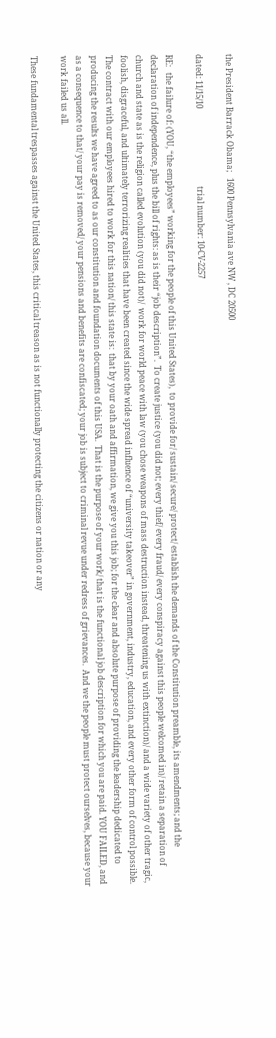the President Barrack Obama;   1600 Pennsylvania ave NW , DC 20500

dated: 11/15/10                                       trial number: 10-CV-2257

RE:   the failure of: (YOU, “the employees” working for the people of this United States),  to provide for/ sustain/ secure/ protect/ establish the demands of the Constitution preamble, its amendments; and the declaration of independence, plus the bill of rights: as is their “job description”.  To create justice (you did not; every thief/ every fraud/ every conspiracy against this people welcomed in)/ retain a separation of church and state as is the religion called evolution (you did not)/  work for world peace with law (you chose weapons of mass destruction instead, threatening us with extinction)/ and a wide variety of other tragic, foolish, disgraceful, and ultimately terrorizing realities that have been created since the wide spread influence of “university takeover” in government, industry, education, and every other form of control possible.
The contract with our employees hired to work for this nation/ this state is:  that by your oath and affirmation, we give you this job; for the clear and absolute purpose of providing the leadership dedicated to producing the results we have agreed to as our constitution and foundation documents of this USA.  That is the purpose of your work/ that is the functional job description for which you are paid. YOU FAILED, and as a consequence to that/ your pay is removed/ your pensions and benefits are confiscated; your job is subject to criminal revue under redress of grievances.  And we the people must protect ourselves, because your work failed us all.

These fundamental trespasses against the United States, this critical treason as is not functionally protecting the citizens or nation or any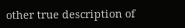other true description of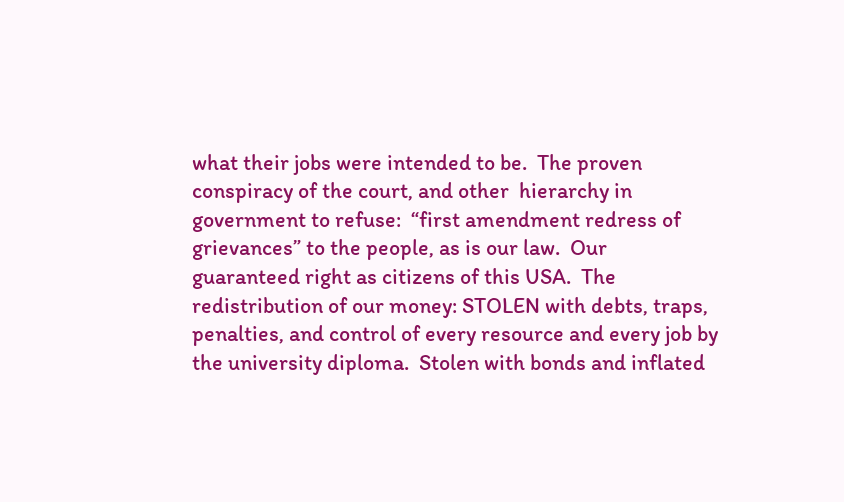what their jobs were intended to be.  The proven conspiracy of the court, and other  hierarchy in government to refuse:  “first amendment redress of grievances” to the people, as is our law.  Our guaranteed right as citizens of this USA.  The redistribution of our money: STOLEN with debts, traps, penalties, and control of every resource and every job by the university diploma.  Stolen with bonds and inflated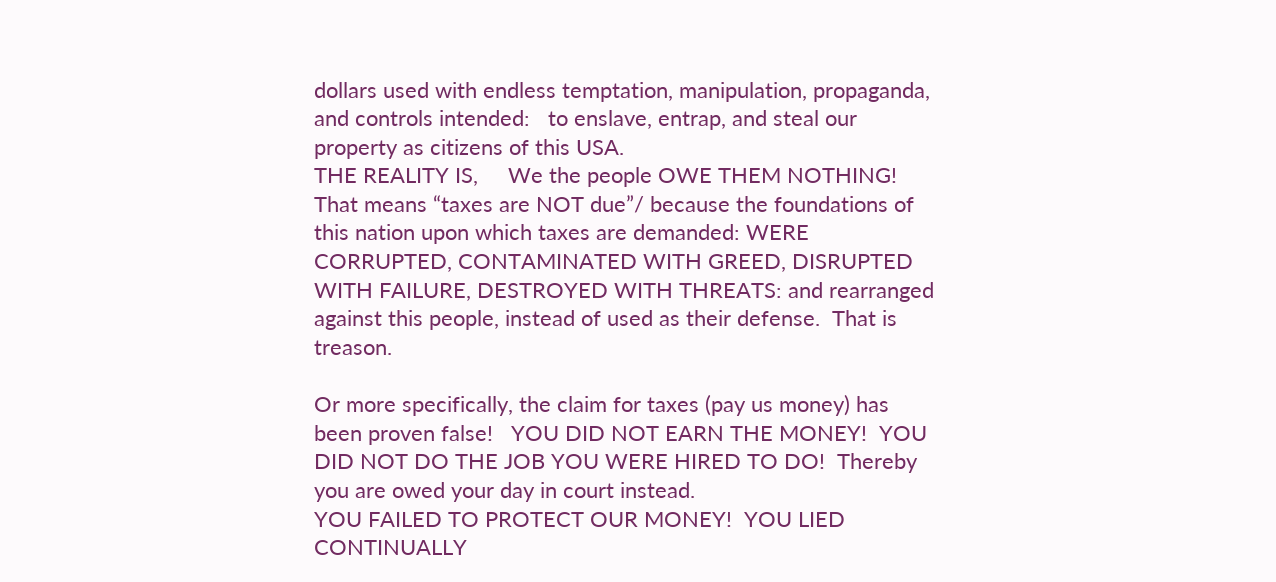dollars used with endless temptation, manipulation, propaganda, and controls intended:   to enslave, entrap, and steal our property as citizens of this USA.
THE REALITY IS,     We the people OWE THEM NOTHING! That means “taxes are NOT due”/ because the foundations of this nation upon which taxes are demanded: WERE CORRUPTED, CONTAMINATED WITH GREED, DISRUPTED WITH FAILURE, DESTROYED WITH THREATS: and rearranged against this people, instead of used as their defense.  That is treason.

Or more specifically, the claim for taxes (pay us money) has been proven false!   YOU DID NOT EARN THE MONEY!  YOU DID NOT DO THE JOB YOU WERE HIRED TO DO!  Thereby you are owed your day in court instead.
YOU FAILED TO PROTECT OUR MONEY!  YOU LIED CONTINUALLY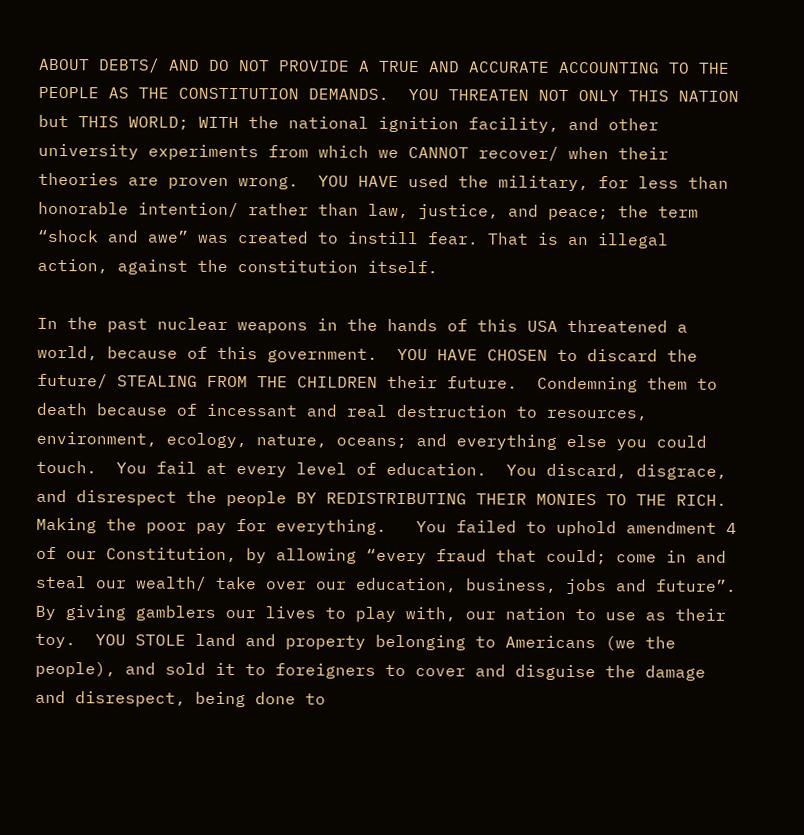ABOUT DEBTS/ AND DO NOT PROVIDE A TRUE AND ACCURATE ACCOUNTING TO THE PEOPLE AS THE CONSTITUTION DEMANDS.  YOU THREATEN NOT ONLY THIS NATION but THIS WORLD; WITH the national ignition facility, and other university experiments from which we CANNOT recover/ when their theories are proven wrong.  YOU HAVE used the military, for less than honorable intention/ rather than law, justice, and peace; the term “shock and awe” was created to instill fear. That is an illegal action, against the constitution itself.

In the past nuclear weapons in the hands of this USA threatened a world, because of this government.  YOU HAVE CHOSEN to discard the future/ STEALING FROM THE CHILDREN their future.  Condemning them to death because of incessant and real destruction to resources, environment, ecology, nature, oceans; and everything else you could touch.  You fail at every level of education.  You discard, disgrace, and disrespect the people BY REDISTRIBUTING THEIR MONIES TO THE RICH. Making the poor pay for everything.   You failed to uphold amendment 4 of our Constitution, by allowing “every fraud that could; come in and steal our wealth/ take over our education, business, jobs and future”. By giving gamblers our lives to play with, our nation to use as their toy.  YOU STOLE land and property belonging to Americans (we the people), and sold it to foreigners to cover and disguise the damage and disrespect, being done to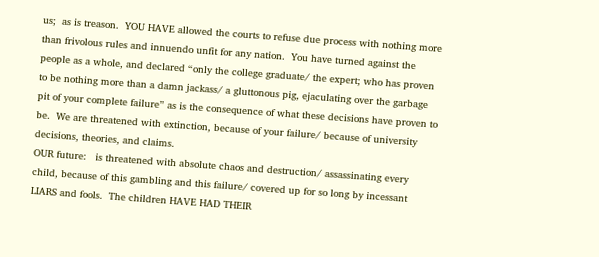us;  as is treason.  YOU HAVE allowed the courts to refuse due process with nothing more than frivolous rules and innuendo unfit for any nation.  You have turned against the people as a whole, and declared “only the college graduate/ the expert; who has proven to be nothing more than a damn jackass/ a gluttonous pig, ejaculating over the garbage pit of your complete failure” as is the consequence of what these decisions have proven to be.  We are threatened with extinction, because of your failure/ because of university decisions, theories, and claims.
OUR future:   is threatened with absolute chaos and destruction/ assassinating every child, because of this gambling and this failure/ covered up for so long by incessant LIARS and fools.  The children HAVE HAD THEIR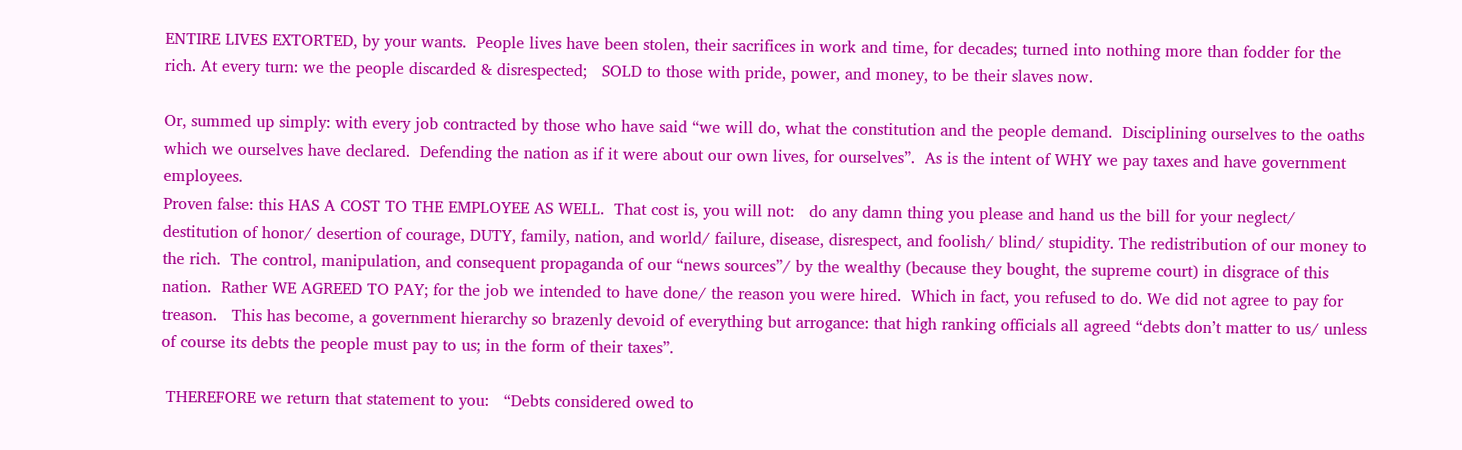ENTIRE LIVES EXTORTED, by your wants.  People lives have been stolen, their sacrifices in work and time, for decades; turned into nothing more than fodder for the rich. At every turn: we the people discarded & disrespected;   SOLD to those with pride, power, and money, to be their slaves now.

Or, summed up simply: with every job contracted by those who have said “we will do, what the constitution and the people demand.  Disciplining ourselves to the oaths which we ourselves have declared.  Defending the nation as if it were about our own lives, for ourselves”.  As is the intent of WHY we pay taxes and have government employees.
Proven false: this HAS A COST TO THE EMPLOYEE AS WELL.  That cost is, you will not:   do any damn thing you please and hand us the bill for your neglect/ destitution of honor/ desertion of courage, DUTY, family, nation, and world/ failure, disease, disrespect, and foolish/ blind/ stupidity. The redistribution of our money to the rich.  The control, manipulation, and consequent propaganda of our “news sources”/ by the wealthy (because they bought, the supreme court) in disgrace of this nation.  Rather WE AGREED TO PAY; for the job we intended to have done/ the reason you were hired.  Which in fact, you refused to do. We did not agree to pay for treason.   This has become, a government hierarchy so brazenly devoid of everything but arrogance: that high ranking officials all agreed “debts don’t matter to us/ unless of course its debts the people must pay to us; in the form of their taxes”.

 THEREFORE we return that statement to you:   “Debts considered owed to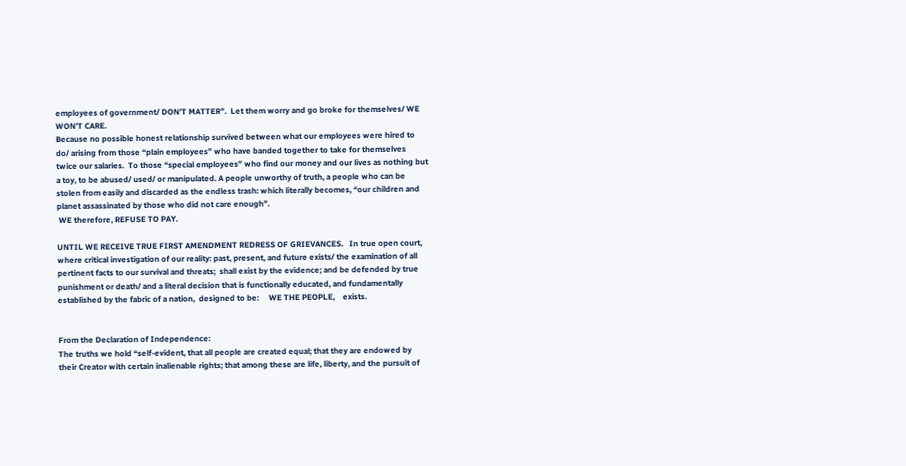employees of government/ DON’T MATTER”.  Let them worry and go broke for themselves/ WE WON’T CARE.
Because no possible honest relationship survived between what our employees were hired to do/ arising from those “plain employees” who have banded together to take for themselves twice our salaries.  To those “special employees” who find our money and our lives as nothing but a toy, to be abused/ used/ or manipulated. A people unworthy of truth, a people who can be stolen from easily and discarded as the endless trash: which literally becomes, “our children and planet assassinated by those who did not care enough”.
 WE therefore, REFUSE TO PAY.

UNTIL WE RECEIVE TRUE FIRST AMENDMENT REDRESS OF GRIEVANCES.   In true open court, where critical investigation of our reality: past, present, and future exists/ the examination of all pertinent facts to our survival and threats;  shall exist by the evidence; and be defended by true punishment or death/ and a literal decision that is functionally educated, and fundamentally established by the fabric of a nation,  designed to be:     WE THE PEOPLE,    exists.


From the Declaration of Independence:
The truths we hold “self-evident, that all people are created equal; that they are endowed by their Creator with certain inalienable rights; that among these are life, liberty, and the pursuit of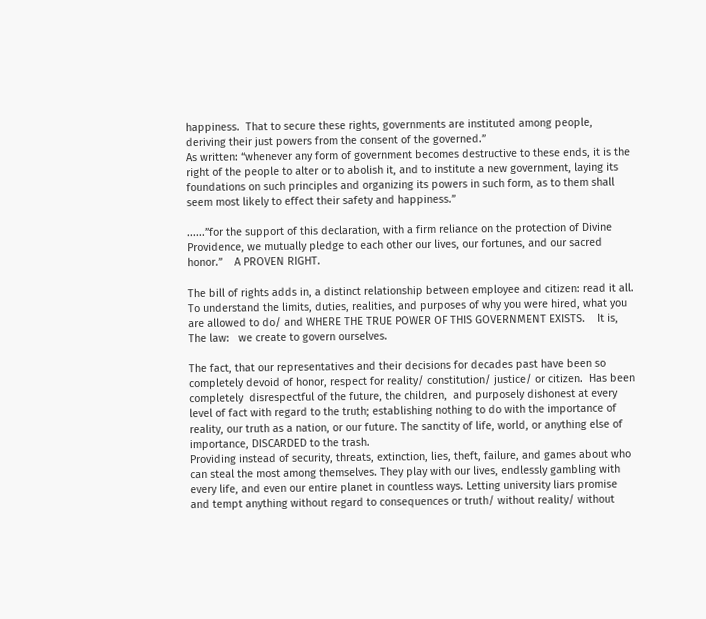happiness.  That to secure these rights, governments are instituted among people, deriving their just powers from the consent of the governed.”
As written: “whenever any form of government becomes destructive to these ends, it is the right of the people to alter or to abolish it, and to institute a new government, laying its foundations on such principles and organizing its powers in such form, as to them shall seem most likely to effect their safety and happiness.”

......”for the support of this declaration, with a firm reliance on the protection of Divine Providence, we mutually pledge to each other our lives, our fortunes, and our sacred honor.”    A PROVEN RIGHT.

The bill of rights adds in, a distinct relationship between employee and citizen: read it all. To understand the limits, duties, realities, and purposes of why you were hired, what you are allowed to do/ and WHERE THE TRUE POWER OF THIS GOVERNMENT EXISTS.    It is,  The law:   we create to govern ourselves.

The fact, that our representatives and their decisions for decades past have been so completely devoid of honor, respect for reality/ constitution/ justice/ or citizen.  Has been completely  disrespectful of the future, the children,  and purposely dishonest at every level of fact with regard to the truth; establishing nothing to do with the importance of reality, our truth as a nation, or our future. The sanctity of life, world, or anything else of importance, DISCARDED to the trash.
Providing instead of security, threats, extinction, lies, theft, failure, and games about who can steal the most among themselves. They play with our lives, endlessly gambling with every life, and even our entire planet in countless ways. Letting university liars promise and tempt anything without regard to consequences or truth/ without reality/ without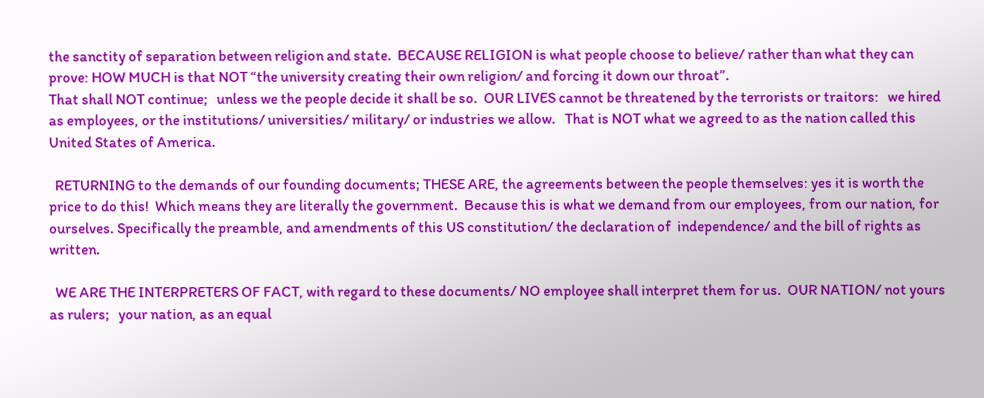the sanctity of separation between religion and state.  BECAUSE RELIGION is what people choose to believe/ rather than what they can prove: HOW MUCH is that NOT “the university creating their own religion/ and forcing it down our throat”.
That shall NOT continue;   unless we the people decide it shall be so.  OUR LIVES cannot be threatened by the terrorists or traitors:   we hired as employees, or the institutions/ universities/ military/ or industries we allow.   That is NOT what we agreed to as the nation called this United States of America.

  RETURNING to the demands of our founding documents; THESE ARE, the agreements between the people themselves: yes it is worth the price to do this!  Which means they are literally the government.  Because this is what we demand from our employees, from our nation, for ourselves. Specifically the preamble, and amendments of this US constitution/ the declaration of  independence/ and the bill of rights as written.

  WE ARE THE INTERPRETERS OF FACT, with regard to these documents/ NO employee shall interpret them for us.  OUR NATION/ not yours as rulers;   your nation, as an equal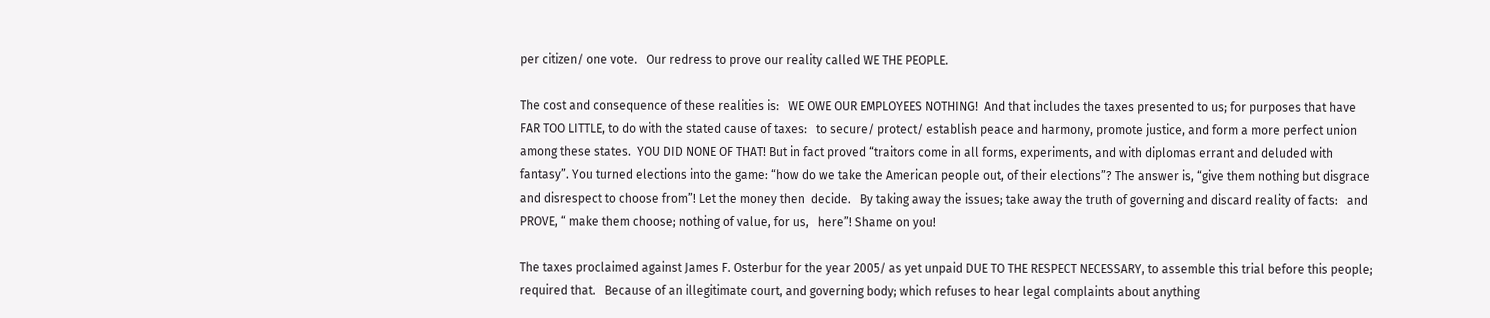per citizen/ one vote.   Our redress to prove our reality called WE THE PEOPLE.

The cost and consequence of these realities is:   WE OWE OUR EMPLOYEES NOTHING!  And that includes the taxes presented to us; for purposes that have FAR TOO LITTLE, to do with the stated cause of taxes:   to secure/ protect/ establish peace and harmony, promote justice, and form a more perfect union among these states.  YOU DID NONE OF THAT! But in fact proved “traitors come in all forms, experiments, and with diplomas errant and deluded with fantasy”. You turned elections into the game: “how do we take the American people out, of their elections”? The answer is, “give them nothing but disgrace and disrespect to choose from”! Let the money then  decide.   By taking away the issues; take away the truth of governing and discard reality of facts:   and PROVE, “ make them choose; nothing of value, for us,   here”! Shame on you!

The taxes proclaimed against James F. Osterbur for the year 2005/ as yet unpaid DUE TO THE RESPECT NECESSARY, to assemble this trial before this people; required that.   Because of an illegitimate court, and governing body; which refuses to hear legal complaints about anything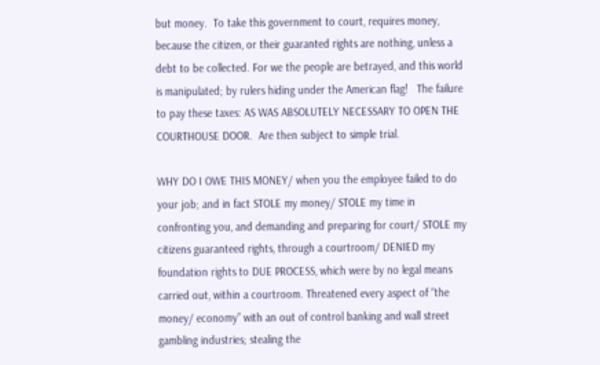but money.  To take this government to court, requires money, because the citizen, or their guaranted rights are nothing, unless a debt to be collected. For we the people are betrayed, and this world is manipulated; by rulers hiding under the American flag!   The failure to pay these taxes: AS WAS ABSOLUTELY NECESSARY TO OPEN THE COURTHOUSE DOOR.  Are then subject to simple trial.

WHY DO I OWE THIS MONEY/ when you the employee failed to do your job; and in fact STOLE my money/ STOLE my time in confronting you, and demanding and preparing for court/ STOLE my citizens guaranteed rights, through a courtroom/ DENIED my foundation rights to DUE PROCESS, which were by no legal means carried out, within a courtroom. Threatened every aspect of “the money/ economy” with an out of control banking and wall street gambling industries; stealing the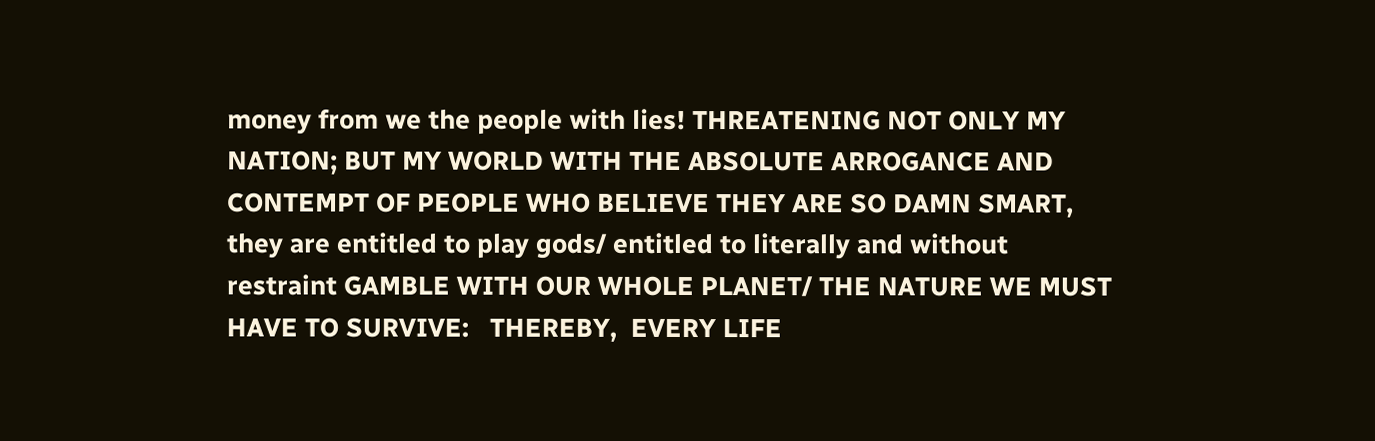money from we the people with lies! THREATENING NOT ONLY MY NATION; BUT MY WORLD WITH THE ABSOLUTE ARROGANCE AND CONTEMPT OF PEOPLE WHO BELIEVE THEY ARE SO DAMN SMART, they are entitled to play gods/ entitled to literally and without restraint GAMBLE WITH OUR WHOLE PLANET/ THE NATURE WE MUST HAVE TO SURVIVE:   THEREBY,  EVERY LIFE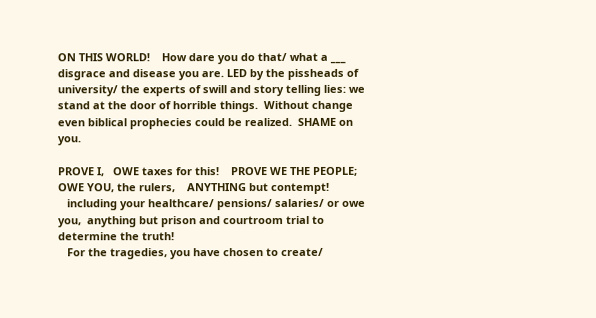ON THIS WORLD!    How dare you do that/ what a ___  disgrace and disease you are. LED by the pissheads of university/ the experts of swill and story telling lies: we stand at the door of horrible things.  Without change even biblical prophecies could be realized.  SHAME on you.

PROVE I,   OWE taxes for this!    PROVE WE THE PEOPLE;    OWE YOU, the rulers,    ANYTHING but contempt!
   including your healthcare/ pensions/ salaries/ or owe you,  anything but prison and courtroom trial to determine the truth!
   For the tragedies, you have chosen to create/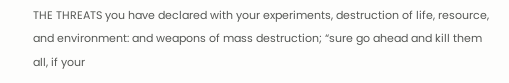THE THREATS you have declared with your experiments, destruction of life, resource, and environment: and weapons of mass destruction; “sure go ahead and kill them all, if your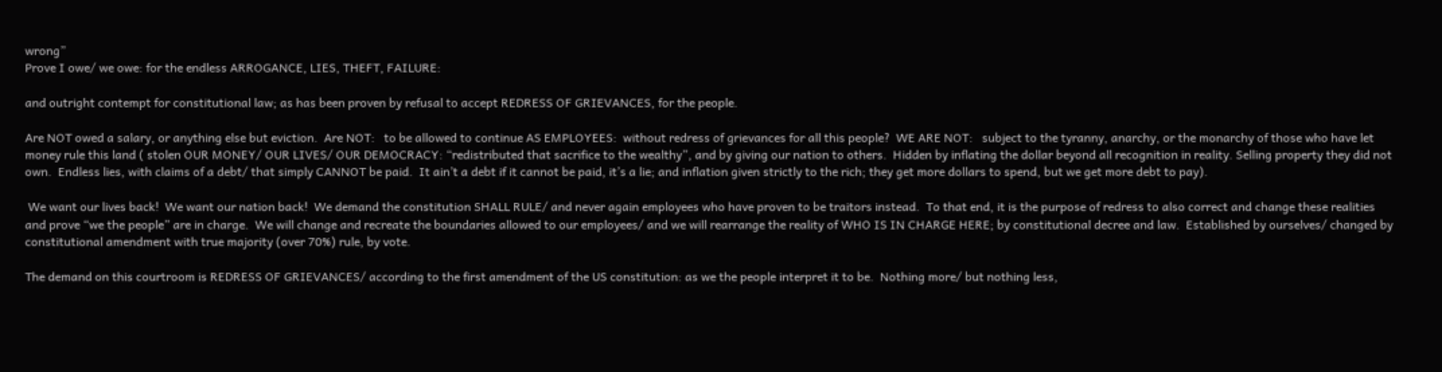wrong”
Prove I owe/ we owe: for the endless ARROGANCE, LIES, THEFT, FAILURE:

and outright contempt for constitutional law; as has been proven by refusal to accept REDRESS OF GRIEVANCES, for the people.

Are NOT owed a salary, or anything else but eviction.  Are NOT:   to be allowed to continue AS EMPLOYEES:  without redress of grievances for all this people?  WE ARE NOT:   subject to the tyranny, anarchy, or the monarchy of those who have let money rule this land ( stolen OUR MONEY/ OUR LIVES/ OUR DEMOCRACY: “redistributed that sacrifice to the wealthy”, and by giving our nation to others.  Hidden by inflating the dollar beyond all recognition in reality. Selling property they did not own.  Endless lies, with claims of a debt/ that simply CANNOT be paid.  It ain’t a debt if it cannot be paid, it’s a lie; and inflation given strictly to the rich; they get more dollars to spend, but we get more debt to pay).

 We want our lives back!  We want our nation back!  We demand the constitution SHALL RULE/ and never again employees who have proven to be traitors instead.  To that end, it is the purpose of redress to also correct and change these realities and prove “we the people” are in charge.  We will change and recreate the boundaries allowed to our employees/ and we will rearrange the reality of WHO IS IN CHARGE HERE; by constitutional decree and law.  Established by ourselves/ changed by constitutional amendment with true majority (over 70%) rule, by vote.

The demand on this courtroom is REDRESS OF GRIEVANCES/ according to the first amendment of the US constitution: as we the people interpret it to be.  Nothing more/ but nothing less,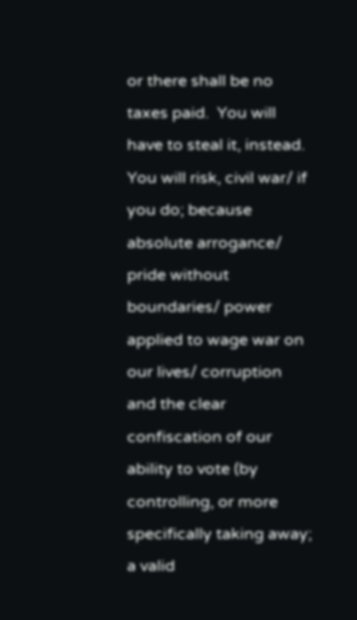or there shall be no taxes paid.  You will have to steal it, instead.   You will risk, civil war/ if you do; because absolute arrogance/ pride without boundaries/ power applied to wage war on our lives/ corruption and the clear confiscation of our ability to vote (by controlling, or more specifically taking away;  a valid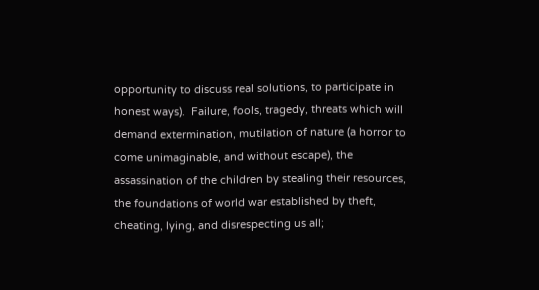opportunity to discuss real solutions, to participate in honest ways).  Failure, fools, tragedy, threats which will demand extermination, mutilation of nature (a horror to come unimaginable, and without escape), the assassination of the children by stealing their resources, the foundations of world war established by theft, cheating, lying, and disrespecting us all;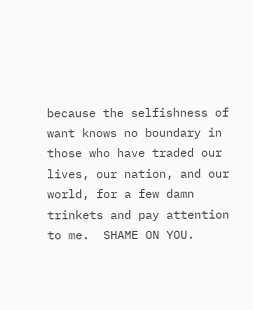because the selfishness of want knows no boundary in those who have traded our lives, our nation, and our world, for a few damn trinkets and pay attention to me.  SHAME ON YOU.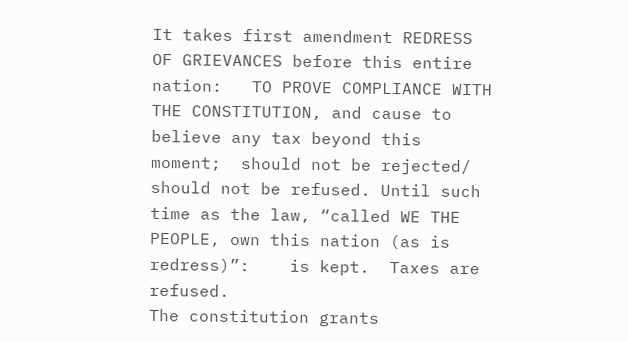It takes first amendment REDRESS OF GRIEVANCES before this entire nation:   TO PROVE COMPLIANCE WITH THE CONSTITUTION, and cause to believe any tax beyond this moment;  should not be rejected/ should not be refused. Until such time as the law, “called WE THE PEOPLE, own this nation (as is redress)”:    is kept.  Taxes are refused.
The constitution grants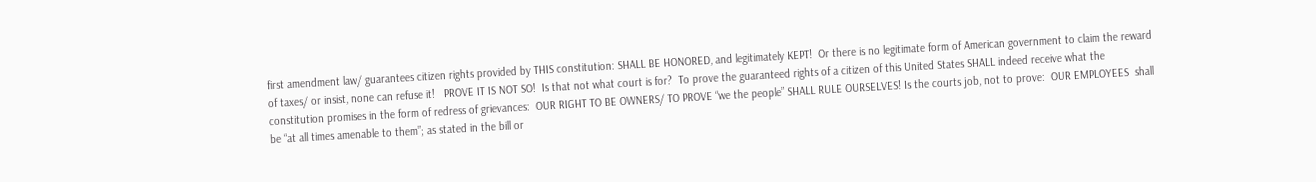first amendment law/ guarantees citizen rights provided by THIS constitution: SHALL BE HONORED, and legitimately KEPT!  Or there is no legitimate form of American government to claim the reward of taxes/ or insist, none can refuse it!   PROVE IT IS NOT SO!  Is that not what court is for?  To prove the guaranteed rights of a citizen of this United States SHALL indeed receive what the constitution promises in the form of redress of grievances:  OUR RIGHT TO BE OWNERS/ TO PROVE “we the people” SHALL RULE OURSELVES! Is the courts job, not to prove:  OUR EMPLOYEES  shall be “at all times amenable to them”; as stated in the bill or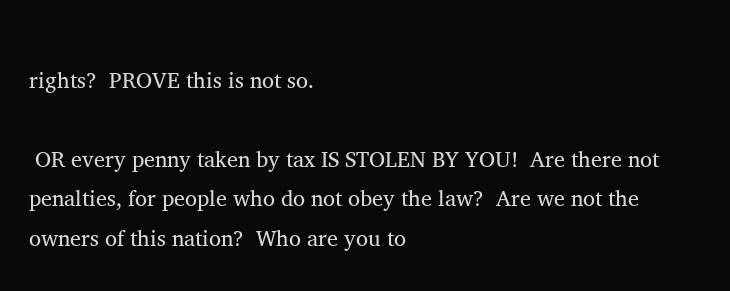rights?  PROVE this is not so.

 OR every penny taken by tax IS STOLEN BY YOU!  Are there not penalties, for people who do not obey the law?  Are we not the owners of this nation?  Who are you to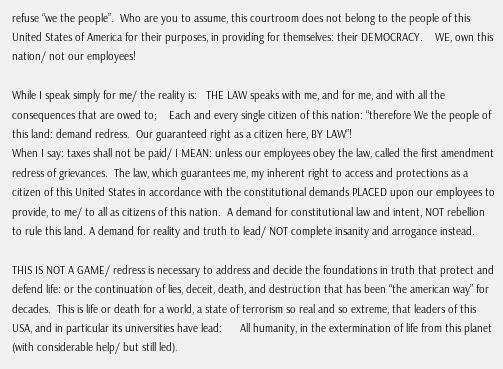refuse “we the people”.  Who are you to assume, this courtroom does not belong to the people of this United States of America for their purposes, in providing for themselves: their DEMOCRACY.    WE, own this nation/ not our employees!

While I speak simply for me/ the reality is:   THE LAW speaks with me, and for me, and with all the consequences that are owed to;    Each and every single citizen of this nation: “therefore We the people of this land: demand redress.  Our guaranteed right as a citizen here, BY LAW”!
When I say: taxes shall not be paid/ I MEAN: unless our employees obey the law, called the first amendment redress of grievances.  The law, which guarantees me, my inherent right to access and protections as a citizen of this United States in accordance with the constitutional demands PLACED upon our employees to provide, to me/ to all as citizens of this nation.  A demand for constitutional law and intent, NOT rebellion to rule this land. A demand for reality and truth to lead/ NOT complete insanity and arrogance instead.

THIS IS NOT A GAME/ redress is necessary to address and decide the foundations in truth that protect and defend life: or the continuation of lies, deceit, death, and destruction that has been “the american way” for decades.  This is life or death for a world, a state of terrorism so real and so extreme, that leaders of this USA, and in particular its universities have lead:      All humanity, in the extermination of life from this planet (with considerable help/ but still led).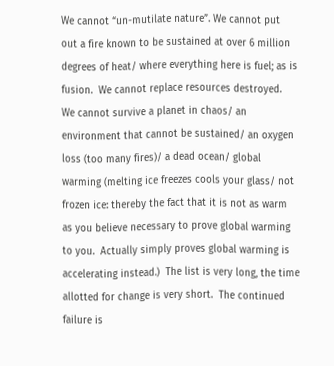We cannot “un-mutilate nature”. We cannot put out a fire known to be sustained at over 6 million degrees of heat/ where everything here is fuel; as is fusion.  We cannot replace resources destroyed.  We cannot survive a planet in chaos/ an environment that cannot be sustained/ an oxygen loss (too many fires)/ a dead ocean/ global warming (melting ice freezes cools your glass/ not frozen ice: thereby the fact that it is not as warm as you believe necessary to prove global warming to you.  Actually simply proves global warming is accelerating instead.)  The list is very long, the time allotted for change is very short.  The continued failure is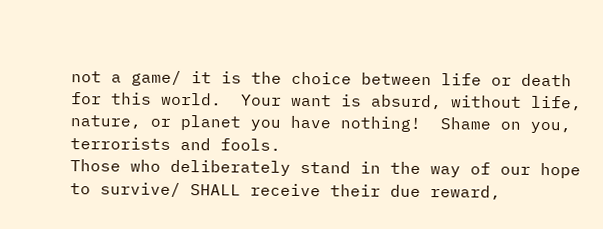not a game/ it is the choice between life or death for this world.  Your want is absurd, without life, nature, or planet you have nothing!  Shame on you, terrorists and fools.
Those who deliberately stand in the way of our hope to survive/ SHALL receive their due reward,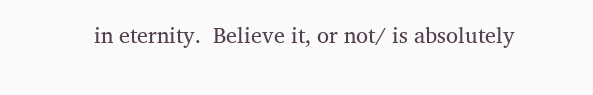in eternity.  Believe it, or not/ is absolutely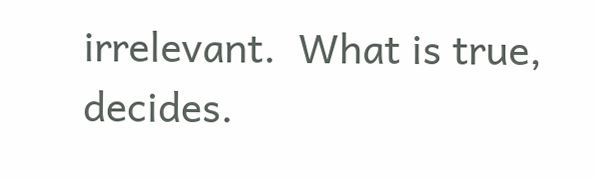irrelevant.  What is true, decides.